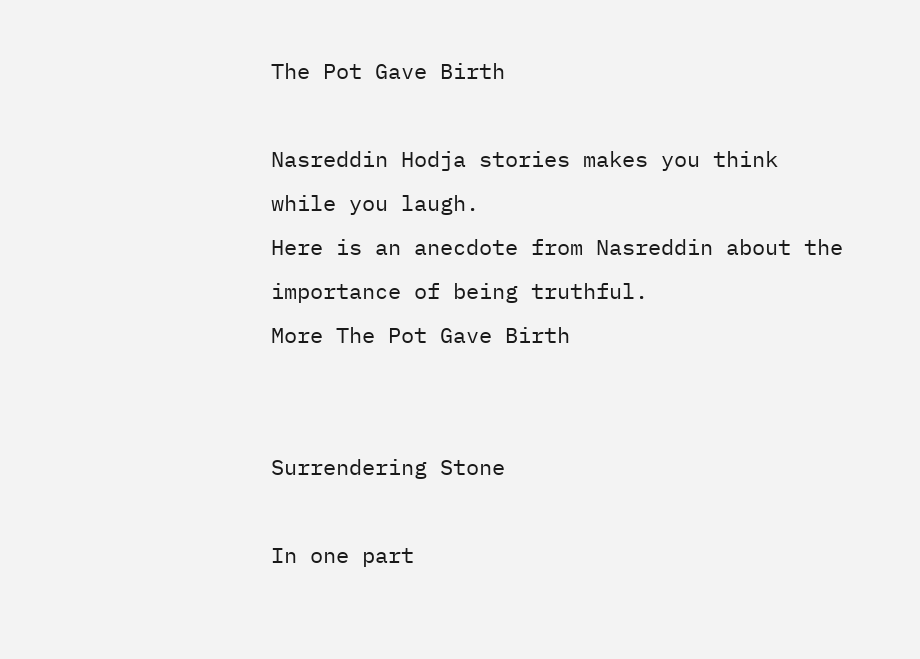The Pot Gave Birth

Nasreddin Hodja stories makes you think while you laugh.
Here is an anecdote from Nasreddin about the importance of being truthful.
More The Pot Gave Birth


Surrendering Stone

In one part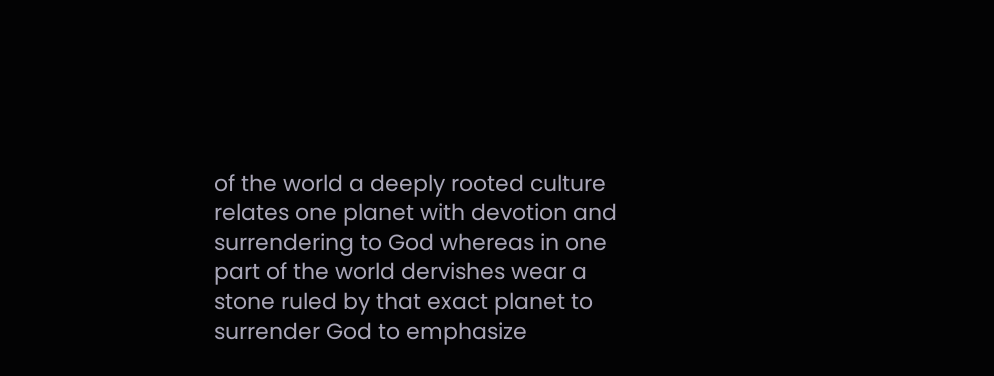of the world a deeply rooted culture relates one planet with devotion and surrendering to God whereas in one part of the world dervishes wear a stone ruled by that exact planet to surrender God to emphasize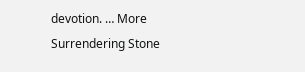devotion. … More Surrendering Stone